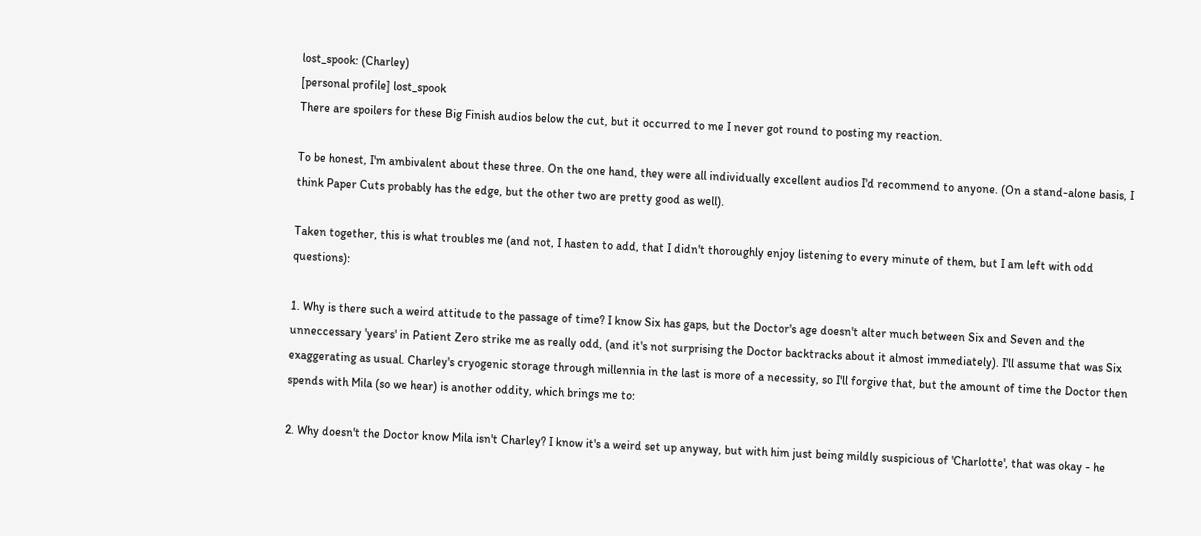lost_spook: (Charley)
[personal profile] lost_spook
There are spoilers for these Big Finish audios below the cut, but it occurred to me I never got round to posting my reaction.

To be honest, I'm ambivalent about these three. On the one hand, they were all individually excellent audios I'd recommend to anyone. (On a stand-alone basis, I think Paper Cuts probably has the edge, but the other two are pretty good as well).

Taken together, this is what troubles me (and not, I hasten to add, that I didn't thoroughly enjoy listening to every minute of them, but I am left with odd questions):

1. Why is there such a weird attitude to the passage of time? I know Six has gaps, but the Doctor's age doesn't alter much between Six and Seven and the unneccessary 'years' in Patient Zero strike me as really odd, (and it's not surprising the Doctor backtracks about it almost immediately). I'll assume that was Six exaggerating as usual. Charley's cryogenic storage through millennia in the last is more of a necessity, so I'll forgive that, but the amount of time the Doctor then spends with Mila (so we hear) is another oddity, which brings me to:

2. Why doesn't the Doctor know Mila isn't Charley? I know it's a weird set up anyway, but with him just being mildly suspicious of 'Charlotte', that was okay - he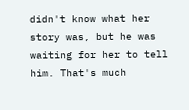didn't know what her story was, but he was waiting for her to tell him. That's much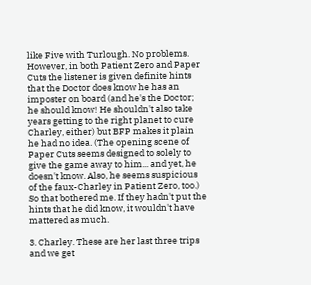like Five with Turlough. No problems. However, in both Patient Zero and Paper Cuts the listener is given definite hints that the Doctor does know he has an imposter on board (and he's the Doctor; he should know! He shouldn't also take years getting to the right planet to cure Charley, either) but BFP makes it plain he had no idea. (The opening scene of Paper Cuts seems designed to solely to give the game away to him... and yet, he doesn't know. Also, he seems suspicious of the faux-Charley in Patient Zero, too.) So that bothered me. If they hadn't put the hints that he did know, it wouldn't have mattered as much.

3. Charley. These are her last three trips and we get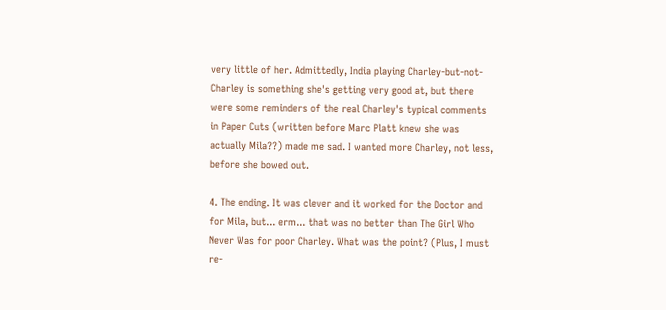very little of her. Admittedly, India playing Charley-but-not-Charley is something she's getting very good at, but there were some reminders of the real Charley's typical comments in Paper Cuts (written before Marc Platt knew she was actually Mila??) made me sad. I wanted more Charley, not less, before she bowed out.

4. The ending. It was clever and it worked for the Doctor and for Mila, but... erm... that was no better than The Girl Who Never Was for poor Charley. What was the point? (Plus, I must re-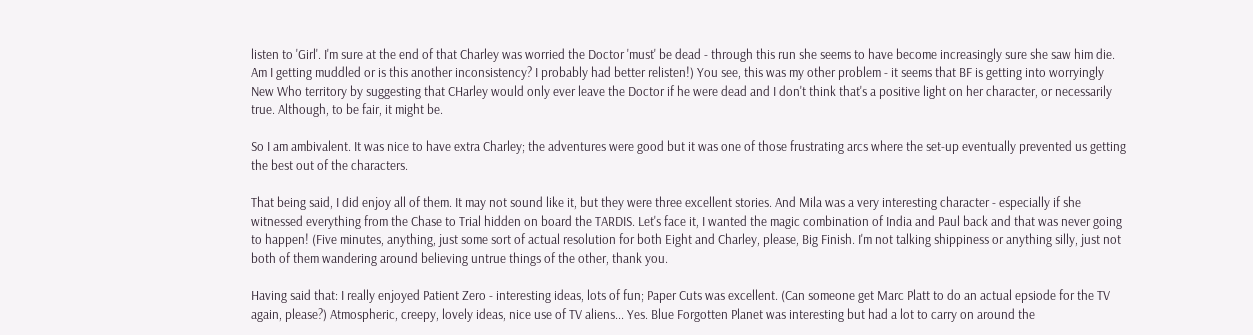listen to 'Girl'. I'm sure at the end of that Charley was worried the Doctor 'must' be dead - through this run she seems to have become increasingly sure she saw him die. Am I getting muddled or is this another inconsistency? I probably had better relisten!) You see, this was my other problem - it seems that BF is getting into worryingly New Who territory by suggesting that CHarley would only ever leave the Doctor if he were dead and I don't think that's a positive light on her character, or necessarily true. Although, to be fair, it might be.

So I am ambivalent. It was nice to have extra Charley; the adventures were good but it was one of those frustrating arcs where the set-up eventually prevented us getting the best out of the characters.

That being said, I did enjoy all of them. It may not sound like it, but they were three excellent stories. And Mila was a very interesting character - especially if she witnessed everything from the Chase to Trial hidden on board the TARDIS. Let's face it, I wanted the magic combination of India and Paul back and that was never going to happen! (Five minutes, anything, just some sort of actual resolution for both Eight and Charley, please, Big Finish. I'm not talking shippiness or anything silly, just not both of them wandering around believing untrue things of the other, thank you.

Having said that: I really enjoyed Patient Zero - interesting ideas, lots of fun; Paper Cuts was excellent. (Can someone get Marc Platt to do an actual epsiode for the TV again, please?) Atmospheric, creepy, lovely ideas, nice use of TV aliens... Yes. Blue Forgotten Planet was interesting but had a lot to carry on around the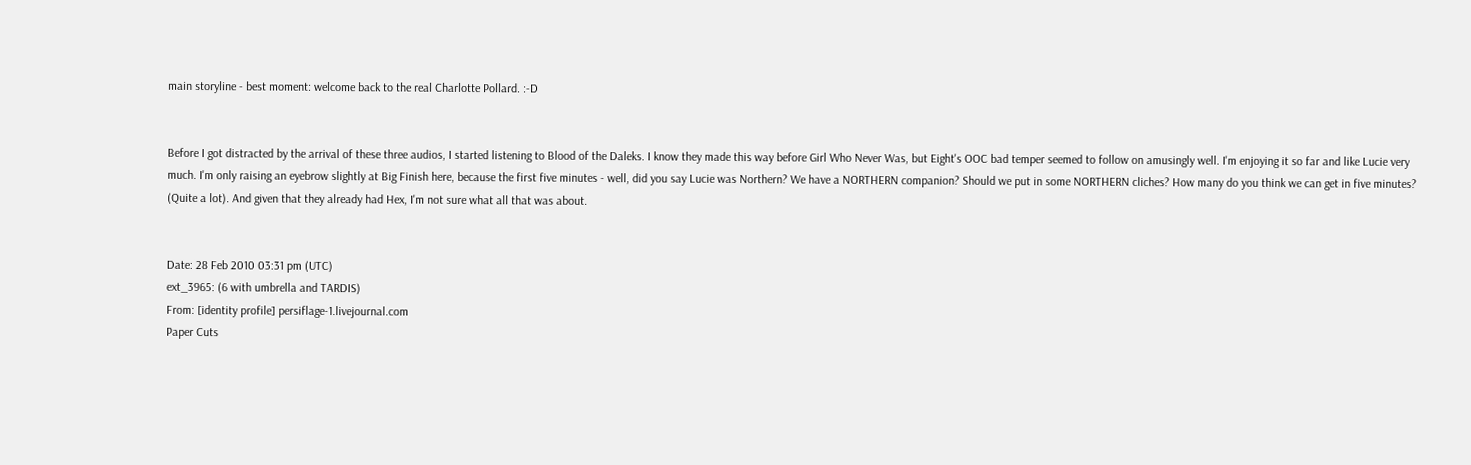main storyline - best moment: welcome back to the real Charlotte Pollard. :-D


Before I got distracted by the arrival of these three audios, I started listening to Blood of the Daleks. I know they made this way before Girl Who Never Was, but Eight's OOC bad temper seemed to follow on amusingly well. I'm enjoying it so far and like Lucie very much. I'm only raising an eyebrow slightly at Big Finish here, because the first five minutes - well, did you say Lucie was Northern? We have a NORTHERN companion? Should we put in some NORTHERN cliches? How many do you think we can get in five minutes? (Quite a lot). And given that they already had Hex, I'm not sure what all that was about.


Date: 28 Feb 2010 03:31 pm (UTC)
ext_3965: (6 with umbrella and TARDIS)
From: [identity profile] persiflage-1.livejournal.com
Paper Cuts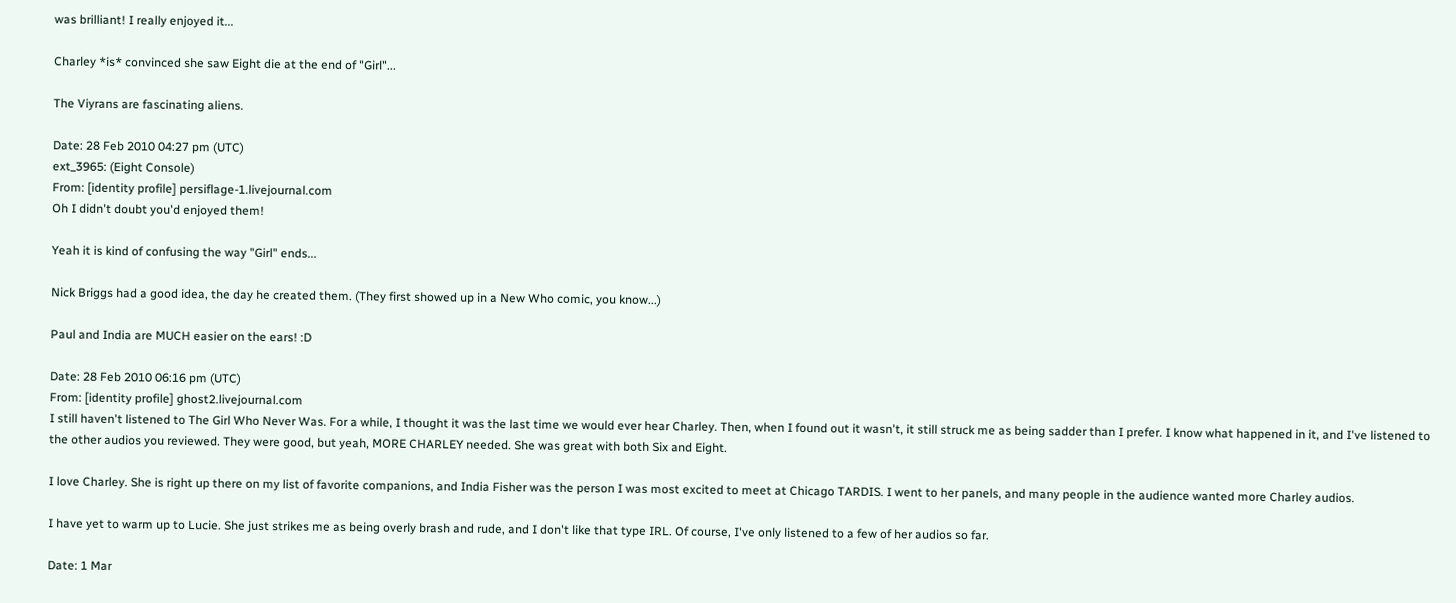was brilliant! I really enjoyed it...

Charley *is* convinced she saw Eight die at the end of "Girl"...

The Viyrans are fascinating aliens.

Date: 28 Feb 2010 04:27 pm (UTC)
ext_3965: (Eight Console)
From: [identity profile] persiflage-1.livejournal.com
Oh I didn't doubt you'd enjoyed them!

Yeah it is kind of confusing the way "Girl" ends...

Nick Briggs had a good idea, the day he created them. (They first showed up in a New Who comic, you know...)

Paul and India are MUCH easier on the ears! :D

Date: 28 Feb 2010 06:16 pm (UTC)
From: [identity profile] ghost2.livejournal.com
I still haven't listened to The Girl Who Never Was. For a while, I thought it was the last time we would ever hear Charley. Then, when I found out it wasn't, it still struck me as being sadder than I prefer. I know what happened in it, and I've listened to the other audios you reviewed. They were good, but yeah, MORE CHARLEY needed. She was great with both Six and Eight.

I love Charley. She is right up there on my list of favorite companions, and India Fisher was the person I was most excited to meet at Chicago TARDIS. I went to her panels, and many people in the audience wanted more Charley audios.

I have yet to warm up to Lucie. She just strikes me as being overly brash and rude, and I don't like that type IRL. Of course, I've only listened to a few of her audios so far.

Date: 1 Mar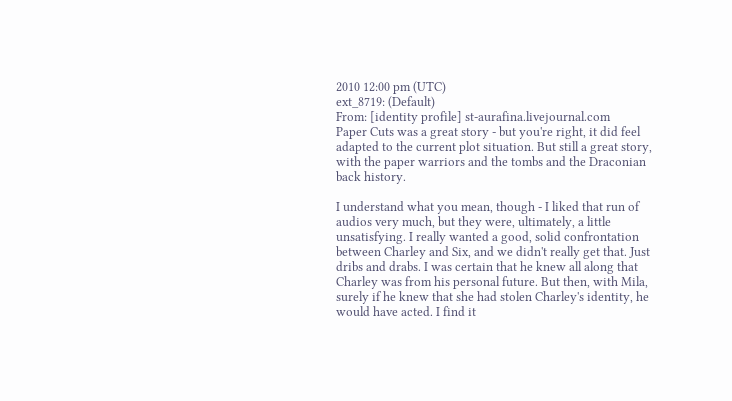2010 12:00 pm (UTC)
ext_8719: (Default)
From: [identity profile] st-aurafina.livejournal.com
Paper Cuts was a great story - but you're right, it did feel adapted to the current plot situation. But still a great story, with the paper warriors and the tombs and the Draconian back history.

I understand what you mean, though - I liked that run of audios very much, but they were, ultimately, a little unsatisfying. I really wanted a good, solid confrontation between Charley and Six, and we didn't really get that. Just dribs and drabs. I was certain that he knew all along that Charley was from his personal future. But then, with Mila, surely if he knew that she had stolen Charley's identity, he would have acted. I find it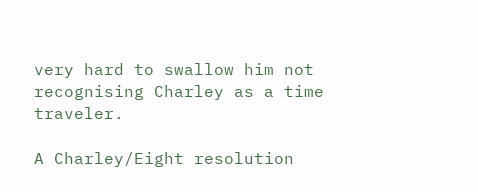very hard to swallow him not recognising Charley as a time traveler.

A Charley/Eight resolution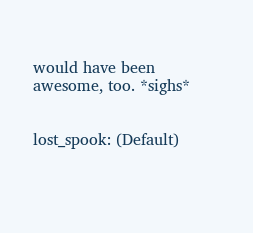would have been awesome, too. *sighs*


lost_spook: (Default)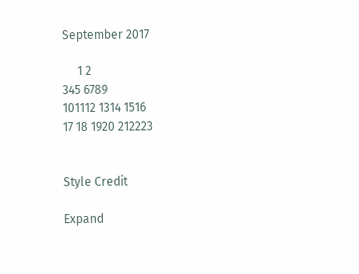September 2017

     1 2
345 6789
101112 1314 1516
17 18 1920 212223


Style Credit

Expand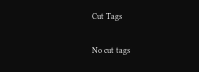Cut Tags

No cut tags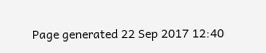Page generated 22 Sep 2017 12:40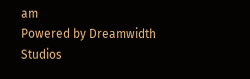am
Powered by Dreamwidth Studios